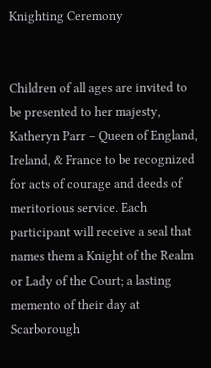Knighting Ceremony


Children of all ages are invited to be presented to her majesty, Katheryn Parr – Queen of England, Ireland, & France to be recognized for acts of courage and deeds of meritorious service. Each participant will receive a seal that names them a Knight of the Realm or Lady of the Court; a lasting memento of their day at Scarborough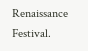Renaissance Festival.